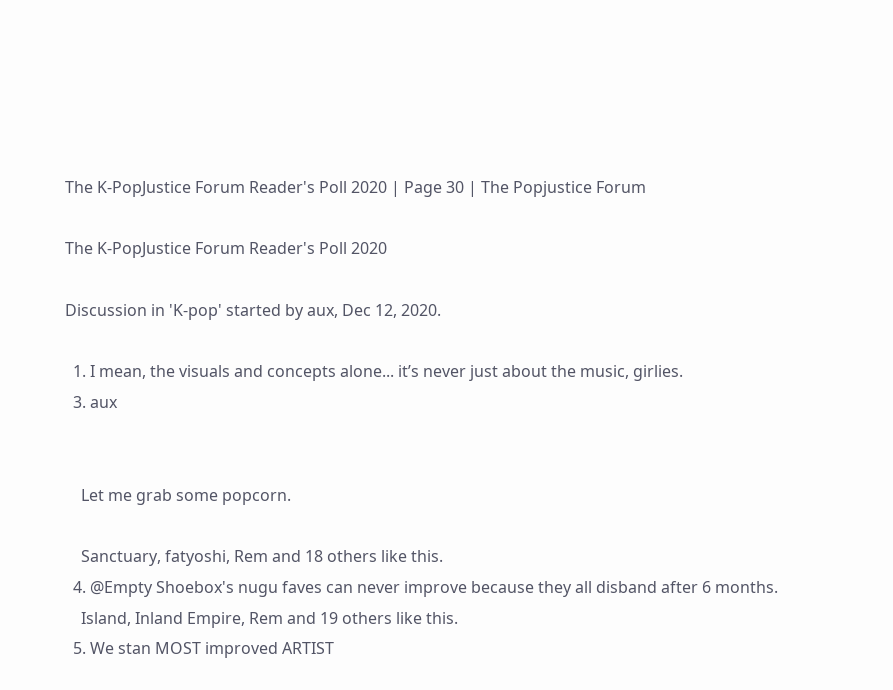The K-PopJustice Forum Reader's Poll 2020 | Page 30 | The Popjustice Forum

The K-PopJustice Forum Reader's Poll 2020

Discussion in 'K-pop' started by aux, Dec 12, 2020.

  1. I mean, the visuals and concepts alone... it’s never just about the music, girlies.
  3. aux


    Let me grab some popcorn.

    Sanctuary, fatyoshi, Rem and 18 others like this.
  4. @Empty Shoebox's nugu faves can never improve because they all disband after 6 months.
    Island, Inland Empire, Rem and 19 others like this.
  5. We stan MOST improved ARTIST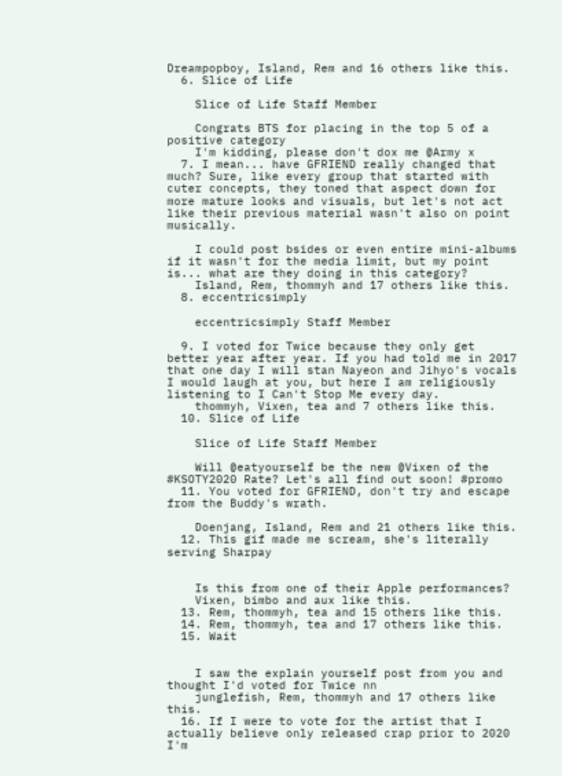Dreampopboy, Island, Rem and 16 others like this.
  6. Slice of Life

    Slice of Life Staff Member

    Congrats BTS for placing in the top 5 of a positive category
    I'm kidding, please don't dox me @Army x
  7. I mean... have GFRIEND really changed that much? Sure, like every group that started with cuter concepts, they toned that aspect down for more mature looks and visuals, but let's not act like their previous material wasn't also on point musically.

    I could post bsides or even entire mini-albums if it wasn't for the media limit, but my point is... what are they doing in this category?
    Island, Rem, thommyh and 17 others like this.
  8. eccentricsimply

    eccentricsimply Staff Member

  9. I voted for Twice because they only get better year after year. If you had told me in 2017 that one day I will stan Nayeon and Jihyo's vocals I would laugh at you, but here I am religiously listening to I Can't Stop Me every day.
    thommyh, Vixen, tea and 7 others like this.
  10. Slice of Life

    Slice of Life Staff Member

    Will @eatyourself be the new @Vixen of the #KSOTY2020 Rate? Let's all find out soon! #promo
  11. You voted for GFRIEND, don't try and escape from the Buddy's wrath.

    Doenjang, Island, Rem and 21 others like this.
  12. This gif made me scream, she's literally serving Sharpay


    Is this from one of their Apple performances?
    Vixen, bimbo and aux like this.
  13. Rem, thommyh, tea and 15 others like this.
  14. Rem, thommyh, tea and 17 others like this.
  15. Wait


    I saw the explain yourself post from you and thought I'd voted for Twice nn
    junglefish, Rem, thommyh and 17 others like this.
  16. If I were to vote for the artist that I actually believe only released crap prior to 2020 I'm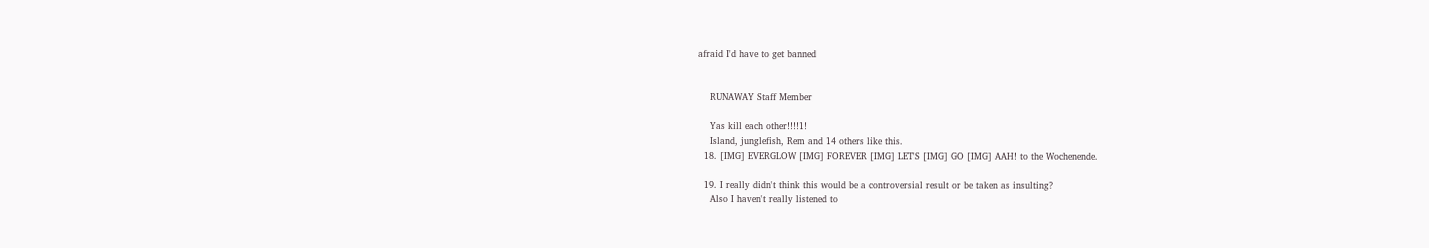afraid I'd have to get banned


    RUNAWAY Staff Member

    Yas kill each other!!!!1!
    Island, junglefish, Rem and 14 others like this.
  18. [IMG] EVERGLOW [IMG] FOREVER [IMG] LET'S [IMG] GO [IMG] AAH! to the Wochenende.

  19. I really didn't think this would be a controversial result or be taken as insulting?
    Also I haven't really listened to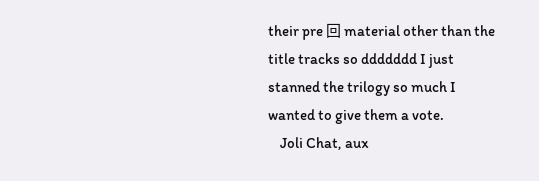their pre 回 material other than the title tracks so ddddddd I just stanned the trilogy so much I wanted to give them a vote.
    Joli Chat, aux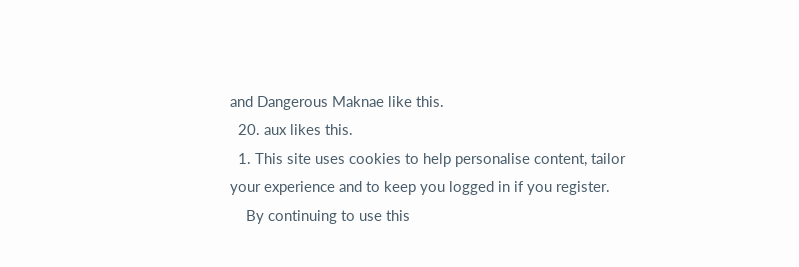and Dangerous Maknae like this.
  20. aux likes this.
  1. This site uses cookies to help personalise content, tailor your experience and to keep you logged in if you register.
    By continuing to use this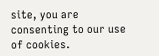site, you are consenting to our use of cookies.